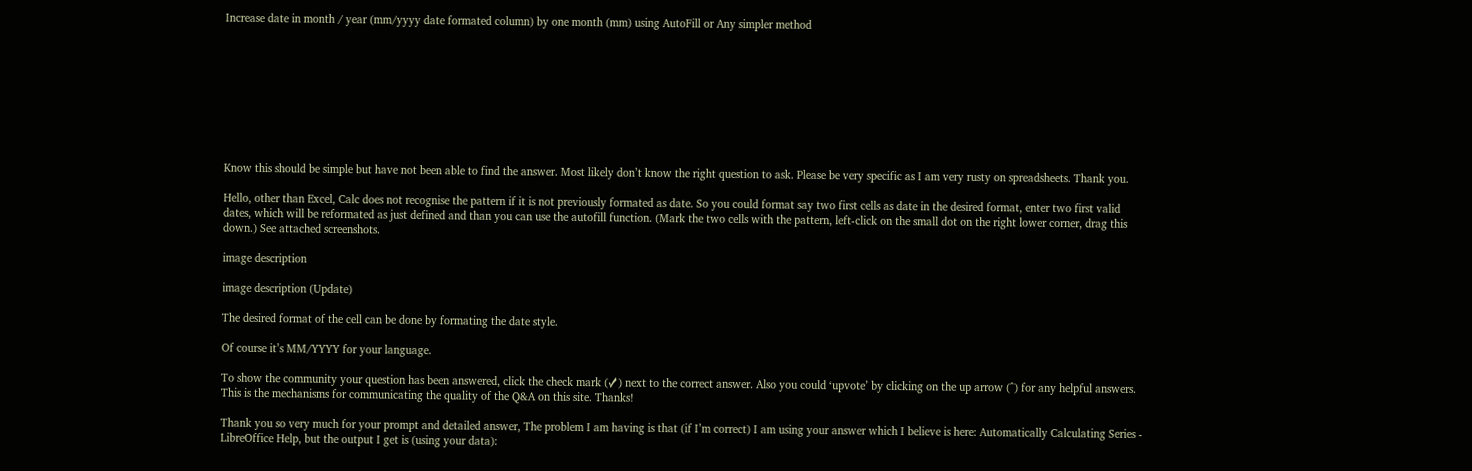Increase date in month / year (mm/yyyy date formated column) by one month (mm) using AutoFill or Any simpler method









Know this should be simple but have not been able to find the answer. Most likely don’t know the right question to ask. Please be very specific as I am very rusty on spreadsheets. Thank you.

Hello, other than Excel, Calc does not recognise the pattern if it is not previously formated as date. So you could format say two first cells as date in the desired format, enter two first valid dates, which will be reformated as just defined and than you can use the autofill function. (Mark the two cells with the pattern, left-click on the small dot on the right lower corner, drag this down.) See attached screenshots.

image description

image description (Update)

The desired format of the cell can be done by formating the date style.

Of course it’s MM/YYYY for your language.

To show the community your question has been answered, click the check mark (✓) next to the correct answer. Also you could ‘upvote’ by clicking on the up arrow (^) for any helpful answers. This is the mechanisms for communicating the quality of the Q&A on this site. Thanks!

Thank you so very much for your prompt and detailed answer, The problem I am having is that (if I’m correct) I am using your answer which I believe is here: Automatically Calculating Series - LibreOffice Help, but the output I get is (using your data):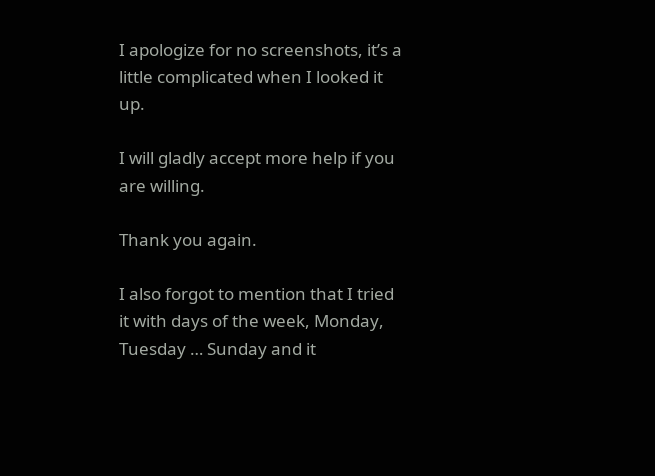I apologize for no screenshots, it’s a little complicated when I looked it up.

I will gladly accept more help if you are willing.

Thank you again.

I also forgot to mention that I tried it with days of the week, Monday, Tuesday … Sunday and it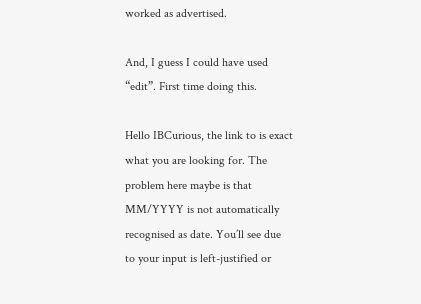worked as advertised.

And, I guess I could have used “edit”. First time doing this.

Hello IBCurious, the link to is exact what you are looking for. The problem here maybe is that MM/YYYY is not automatically recognised as date. You’ll see due to your input is left-justified or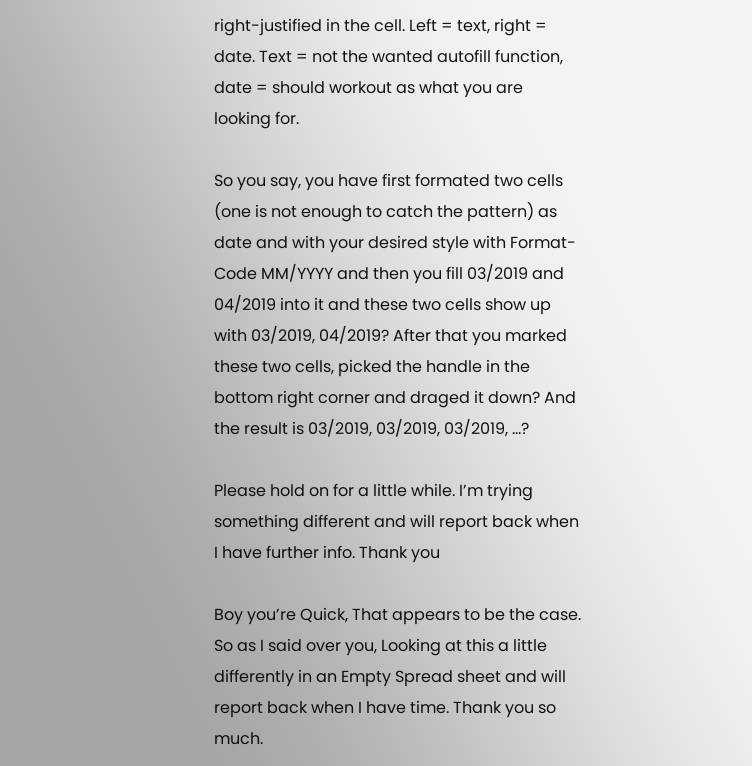right-justified in the cell. Left = text, right = date. Text = not the wanted autofill function, date = should workout as what you are looking for.

So you say, you have first formated two cells (one is not enough to catch the pattern) as date and with your desired style with Format-Code MM/YYYY and then you fill 03/2019 and 04/2019 into it and these two cells show up with 03/2019, 04/2019? After that you marked these two cells, picked the handle in the bottom right corner and draged it down? And the result is 03/2019, 03/2019, 03/2019, …?

Please hold on for a little while. I’m trying something different and will report back when I have further info. Thank you

Boy you’re Quick, That appears to be the case. So as I said over you, Looking at this a little differently in an Empty Spread sheet and will report back when I have time. Thank you so much.